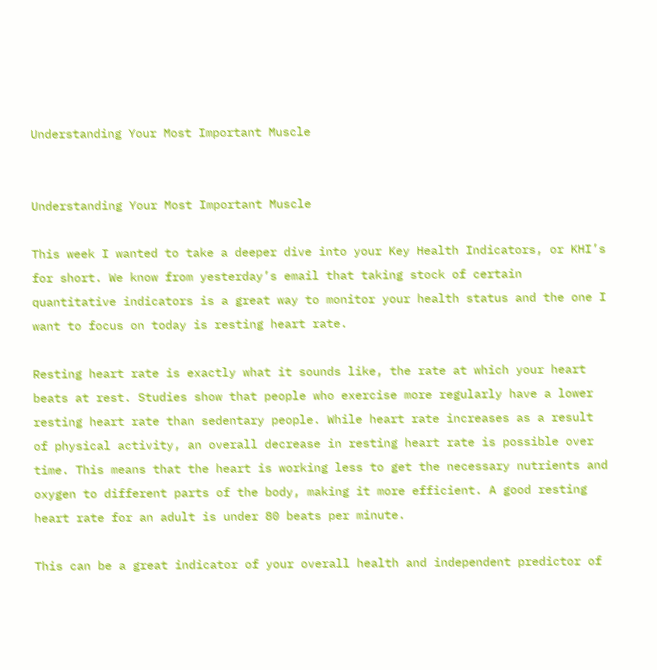Understanding Your Most Important Muscle


Understanding Your Most Important Muscle

This week I wanted to take a deeper dive into your Key Health Indicators, or KHI’s for short. We know from yesterday’s email that taking stock of certain quantitative indicators is a great way to monitor your health status and the one I want to focus on today is resting heart rate.

Resting heart rate is exactly what it sounds like, the rate at which your heart beats at rest. Studies show that people who exercise more regularly have a lower resting heart rate than sedentary people. While heart rate increases as a result of physical activity, an overall decrease in resting heart rate is possible over time. This means that the heart is working less to get the necessary nutrients and oxygen to different parts of the body, making it more efficient. A good resting heart rate for an adult is under 80 beats per minute.

This can be a great indicator of your overall health and independent predictor of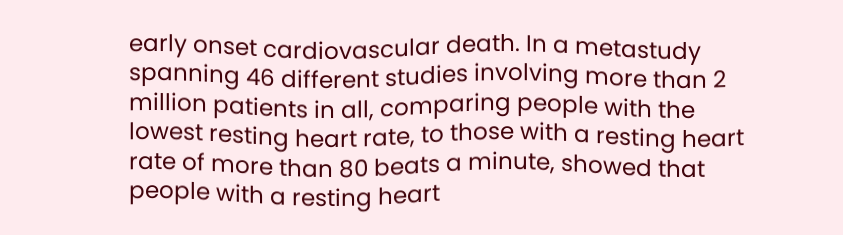early onset cardiovascular death. In a metastudy spanning 46 different studies involving more than 2 million patients in all, comparing people with the lowest resting heart rate, to those with a resting heart rate of more than 80 beats a minute, showed that people with a resting heart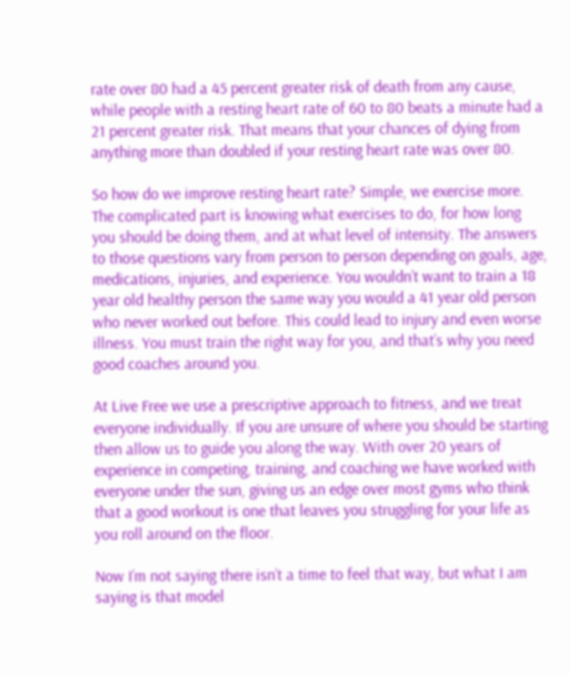rate over 80 had a 45 percent greater risk of death from any cause, while people with a resting heart rate of 60 to 80 beats a minute had a 21 percent greater risk. That means that your chances of dying from anything more than doubled if your resting heart rate was over 80.

So how do we improve resting heart rate? Simple, we exercise more. The complicated part is knowing what exercises to do, for how long you should be doing them, and at what level of intensity. The answers to those questions vary from person to person depending on goals, age, medications, injuries, and experience. You wouldn’t want to train a 18 year old healthy person the same way you would a 41 year old person who never worked out before. This could lead to injury and even worse illness. You must train the right way for you, and that’s why you need good coaches around you.

At Live Free we use a prescriptive approach to fitness, and we treat everyone individually. If you are unsure of where you should be starting then allow us to guide you along the way. With over 20 years of experience in competing, training, and coaching we have worked with everyone under the sun, giving us an edge over most gyms who think that a good workout is one that leaves you struggling for your life as you roll around on the floor.

Now I’m not saying there isn’t a time to feel that way, but what I am saying is that model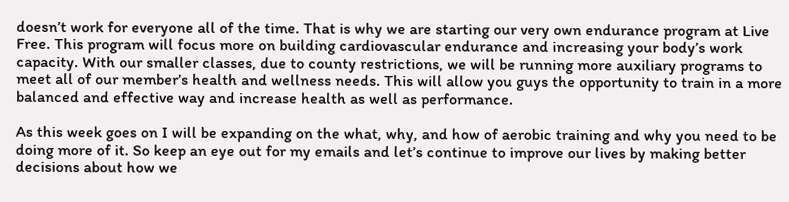doesn’t work for everyone all of the time. That is why we are starting our very own endurance program at Live Free. This program will focus more on building cardiovascular endurance and increasing your body’s work capacity. With our smaller classes, due to county restrictions, we will be running more auxiliary programs to meet all of our member’s health and wellness needs. This will allow you guys the opportunity to train in a more balanced and effective way and increase health as well as performance.

As this week goes on I will be expanding on the what, why, and how of aerobic training and why you need to be doing more of it. So keep an eye out for my emails and let’s continue to improve our lives by making better decisions about how we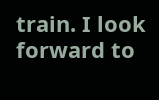train. I look forward to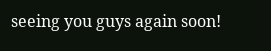seeing you guys again soon!